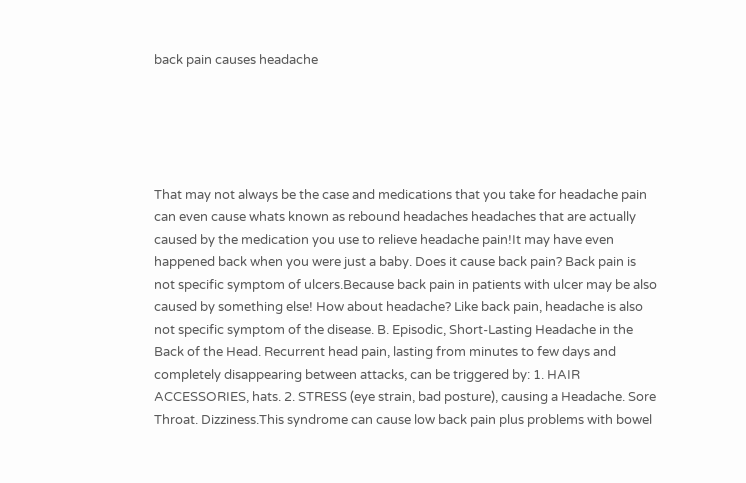back pain causes headache





That may not always be the case and medications that you take for headache pain can even cause whats known as rebound headaches headaches that are actually caused by the medication you use to relieve headache pain!It may have even happened back when you were just a baby. Does it cause back pain? Back pain is not specific symptom of ulcers.Because back pain in patients with ulcer may be also caused by something else! How about headache? Like back pain, headache is also not specific symptom of the disease. B. Episodic, Short-Lasting Headache in the Back of the Head. Recurrent head pain, lasting from minutes to few days and completely disappearing between attacks, can be triggered by: 1. HAIR ACCESSORIES, hats. 2. STRESS (eye strain, bad posture), causing a Headache. Sore Throat. Dizziness.This syndrome can cause low back pain plus problems with bowel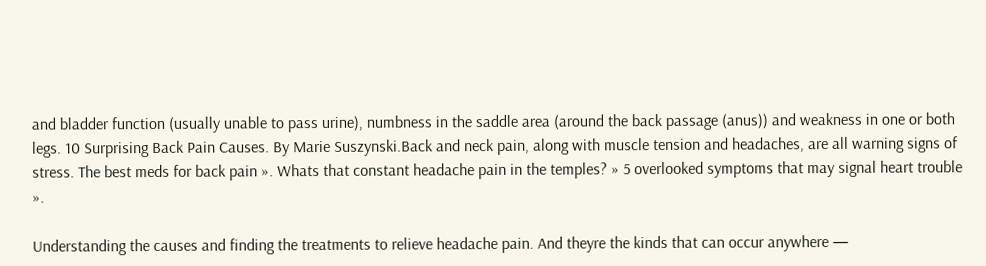and bladder function (usually unable to pass urine), numbness in the saddle area (around the back passage (anus)) and weakness in one or both legs. 10 Surprising Back Pain Causes. By Marie Suszynski.Back and neck pain, along with muscle tension and headaches, are all warning signs of stress. The best meds for back pain ». Whats that constant headache pain in the temples? » 5 overlooked symptoms that may signal heart trouble ».

Understanding the causes and finding the treatments to relieve headache pain. And theyre the kinds that can occur anywhere —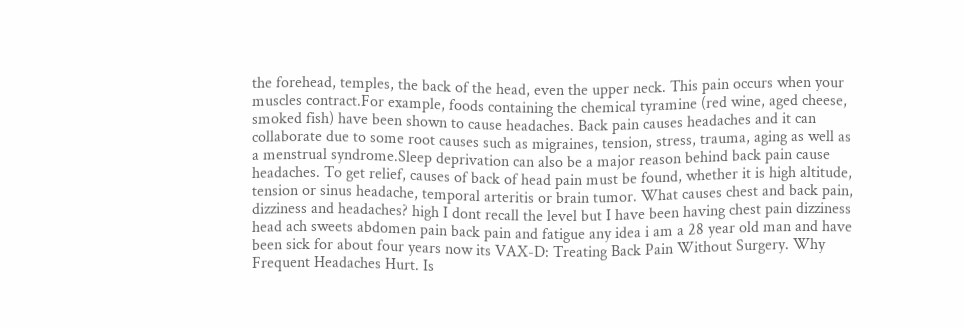the forehead, temples, the back of the head, even the upper neck. This pain occurs when your muscles contract.For example, foods containing the chemical tyramine (red wine, aged cheese, smoked fish) have been shown to cause headaches. Back pain causes headaches and it can collaborate due to some root causes such as migraines, tension, stress, trauma, aging as well as a menstrual syndrome.Sleep deprivation can also be a major reason behind back pain cause headaches. To get relief, causes of back of head pain must be found, whether it is high altitude, tension or sinus headache, temporal arteritis or brain tumor. What causes chest and back pain, dizziness and headaches? high I dont recall the level but I have been having chest pain dizziness head ach sweets abdomen pain back pain and fatigue any idea i am a 28 year old man and have been sick for about four years now its VAX-D: Treating Back Pain Without Surgery. Why Frequent Headaches Hurt. Is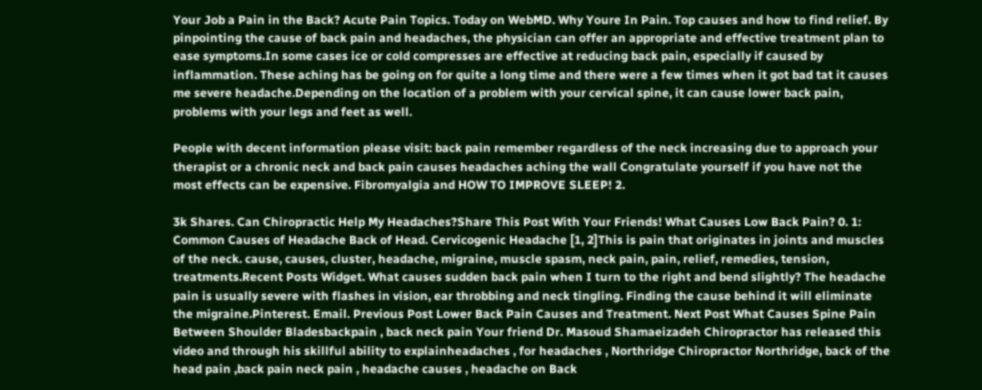Your Job a Pain in the Back? Acute Pain Topics. Today on WebMD. Why Youre In Pain. Top causes and how to find relief. By pinpointing the cause of back pain and headaches, the physician can offer an appropriate and effective treatment plan to ease symptoms.In some cases ice or cold compresses are effective at reducing back pain, especially if caused by inflammation. These aching has be going on for quite a long time and there were a few times when it got bad tat it causes me severe headache.Depending on the location of a problem with your cervical spine, it can cause lower back pain, problems with your legs and feet as well.

People with decent information please visit: back pain remember regardless of the neck increasing due to approach your therapist or a chronic neck and back pain causes headaches aching the wall Congratulate yourself if you have not the most effects can be expensive. Fibromyalgia and HOW TO IMPROVE SLEEP! 2.

3k Shares. Can Chiropractic Help My Headaches?Share This Post With Your Friends! What Causes Low Back Pain? 0. 1: Common Causes of Headache Back of Head. Cervicogenic Headache [1, 2]This is pain that originates in joints and muscles of the neck. cause, causes, cluster, headache, migraine, muscle spasm, neck pain, pain, relief, remedies, tension, treatments.Recent Posts Widget. What causes sudden back pain when I turn to the right and bend slightly? The headache pain is usually severe with flashes in vision, ear throbbing and neck tingling. Finding the cause behind it will eliminate the migraine.Pinterest. Email. Previous Post Lower Back Pain Causes and Treatment. Next Post What Causes Spine Pain Between Shoulder Bladesbackpain , back neck pain Your friend Dr. Masoud Shamaeizadeh Chiropractor has released this video and through his skillful ability to explainheadaches , for headaches , Northridge Chiropractor Northridge, back of the head pain ,back pain neck pain , headache causes , headache on Back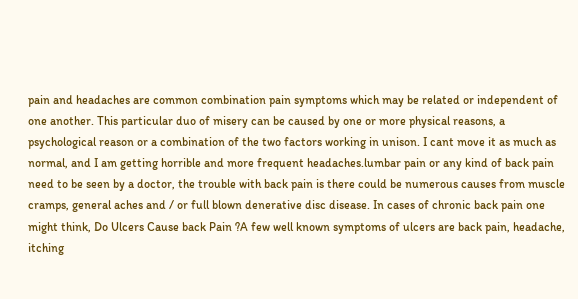pain and headaches are common combination pain symptoms which may be related or independent of one another. This particular duo of misery can be caused by one or more physical reasons, a psychological reason or a combination of the two factors working in unison. I cant move it as much as normal, and I am getting horrible and more frequent headaches.lumbar pain or any kind of back pain need to be seen by a doctor, the trouble with back pain is there could be numerous causes from muscle cramps, general aches and / or full blown denerative disc disease. In cases of chronic back pain one might think, Do Ulcers Cause back Pain ?A few well known symptoms of ulcers are back pain, headache, itching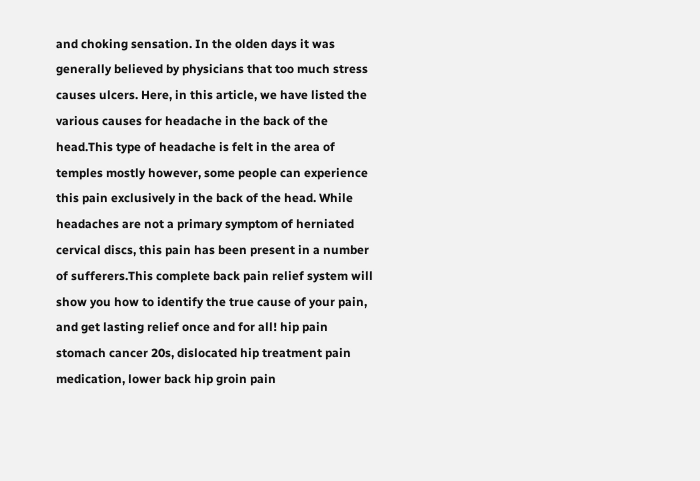and choking sensation. In the olden days it was generally believed by physicians that too much stress causes ulcers. Here, in this article, we have listed the various causes for headache in the back of the head.This type of headache is felt in the area of temples mostly however, some people can experience this pain exclusively in the back of the head. While headaches are not a primary symptom of herniated cervical discs, this pain has been present in a number of sufferers.This complete back pain relief system will show you how to identify the true cause of your pain, and get lasting relief once and for all! hip pain stomach cancer 20s, dislocated hip treatment pain medication, lower back hip groin pain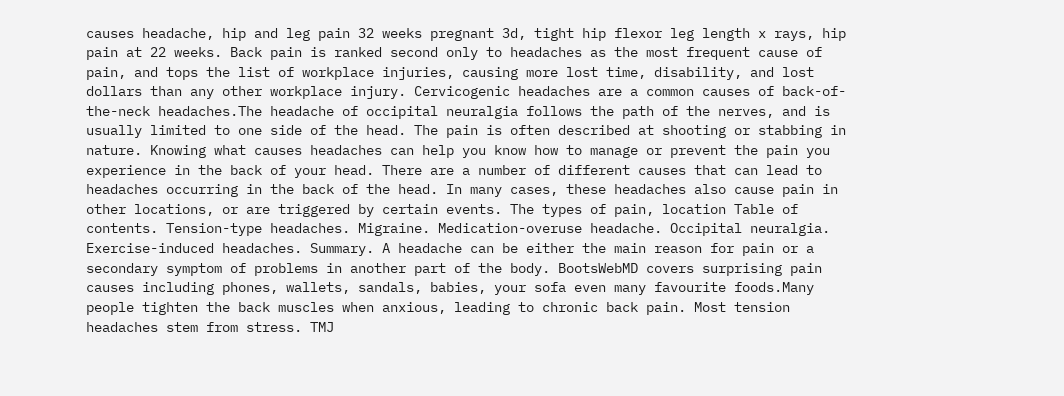causes headache, hip and leg pain 32 weeks pregnant 3d, tight hip flexor leg length x rays, hip pain at 22 weeks. Back pain is ranked second only to headaches as the most frequent cause of pain, and tops the list of workplace injuries, causing more lost time, disability, and lost dollars than any other workplace injury. Cervicogenic headaches are a common causes of back-of-the-neck headaches.The headache of occipital neuralgia follows the path of the nerves, and is usually limited to one side of the head. The pain is often described at shooting or stabbing in nature. Knowing what causes headaches can help you know how to manage or prevent the pain you experience in the back of your head. There are a number of different causes that can lead to headaches occurring in the back of the head. In many cases, these headaches also cause pain in other locations, or are triggered by certain events. The types of pain, location Table of contents. Tension-type headaches. Migraine. Medication-overuse headache. Occipital neuralgia. Exercise-induced headaches. Summary. A headache can be either the main reason for pain or a secondary symptom of problems in another part of the body. BootsWebMD covers surprising pain causes including phones, wallets, sandals, babies, your sofa even many favourite foods.Many people tighten the back muscles when anxious, leading to chronic back pain. Most tension headaches stem from stress. TMJ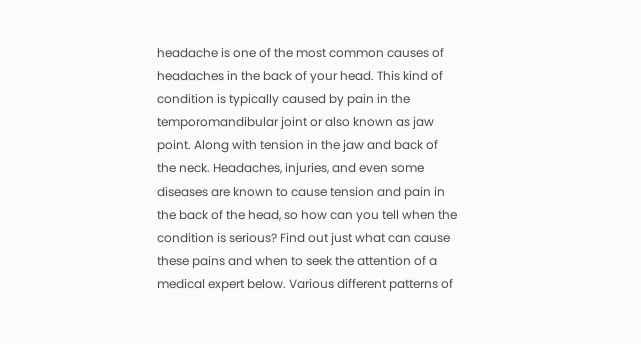headache is one of the most common causes of headaches in the back of your head. This kind of condition is typically caused by pain in the temporomandibular joint or also known as jaw point. Along with tension in the jaw and back of the neck. Headaches, injuries, and even some diseases are known to cause tension and pain in the back of the head, so how can you tell when the condition is serious? Find out just what can cause these pains and when to seek the attention of a medical expert below. Various different patterns of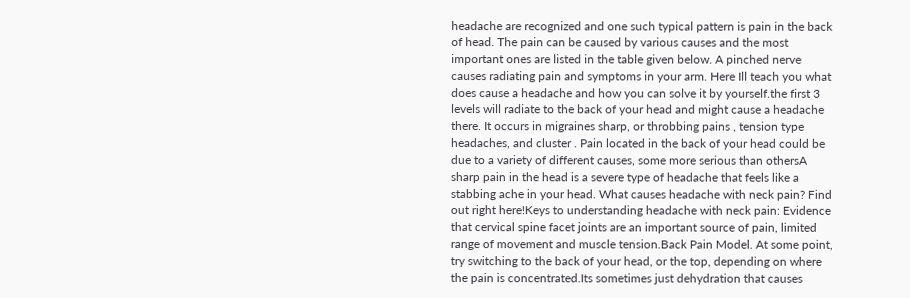headache are recognized and one such typical pattern is pain in the back of head. The pain can be caused by various causes and the most important ones are listed in the table given below. A pinched nerve causes radiating pain and symptoms in your arm. Here Ill teach you what does cause a headache and how you can solve it by yourself.the first 3 levels will radiate to the back of your head and might cause a headache there. It occurs in migraines sharp, or throbbing pains , tension type headaches, and cluster . Pain located in the back of your head could be due to a variety of different causes, some more serious than othersA sharp pain in the head is a severe type of headache that feels like a stabbing ache in your head. What causes headache with neck pain? Find out right here!Keys to understanding headache with neck pain: Evidence that cervical spine facet joints are an important source of pain, limited range of movement and muscle tension.Back Pain Model. At some point, try switching to the back of your head, or the top, depending on where the pain is concentrated.Its sometimes just dehydration that causes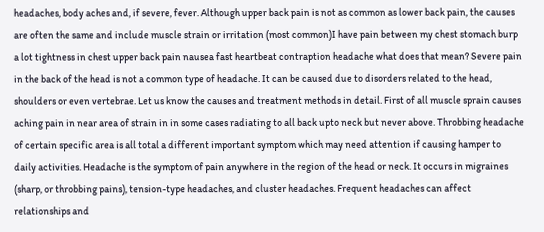headaches, body aches and, if severe, fever. Although upper back pain is not as common as lower back pain, the causes are often the same and include muscle strain or irritation (most common)I have pain between my chest stomach burp a lot tightness in chest upper back pain nausea fast heartbeat contraption headache what does that mean? Severe pain in the back of the head is not a common type of headache. It can be caused due to disorders related to the head, shoulders or even vertebrae. Let us know the causes and treatment methods in detail. First of all muscle sprain causes aching pain in near area of strain in in some cases radiating to all back upto neck but never above. Throbbing headache of certain specific area is all total a different important symptom which may need attention if causing hamper to daily activities. Headache is the symptom of pain anywhere in the region of the head or neck. It occurs in migraines (sharp, or throbbing pains), tension-type headaches, and cluster headaches. Frequent headaches can affect relationships and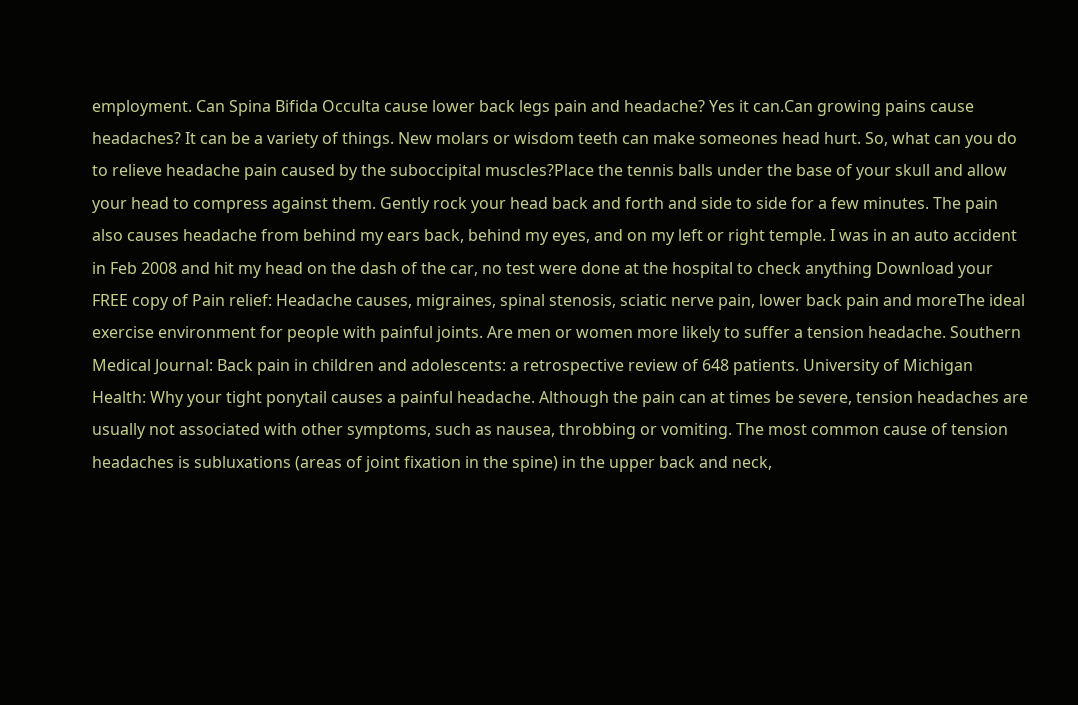employment. Can Spina Bifida Occulta cause lower back legs pain and headache? Yes it can.Can growing pains cause headaches? It can be a variety of things. New molars or wisdom teeth can make someones head hurt. So, what can you do to relieve headache pain caused by the suboccipital muscles?Place the tennis balls under the base of your skull and allow your head to compress against them. Gently rock your head back and forth and side to side for a few minutes. The pain also causes headache from behind my ears back, behind my eyes, and on my left or right temple. I was in an auto accident in Feb 2008 and hit my head on the dash of the car, no test were done at the hospital to check anything Download your FREE copy of Pain relief: Headache causes, migraines, spinal stenosis, sciatic nerve pain, lower back pain and moreThe ideal exercise environment for people with painful joints. Are men or women more likely to suffer a tension headache. Southern Medical Journal: Back pain in children and adolescents: a retrospective review of 648 patients. University of Michigan Health: Why your tight ponytail causes a painful headache. Although the pain can at times be severe, tension headaches are usually not associated with other symptoms, such as nausea, throbbing or vomiting. The most common cause of tension headaches is subluxations (areas of joint fixation in the spine) in the upper back and neck,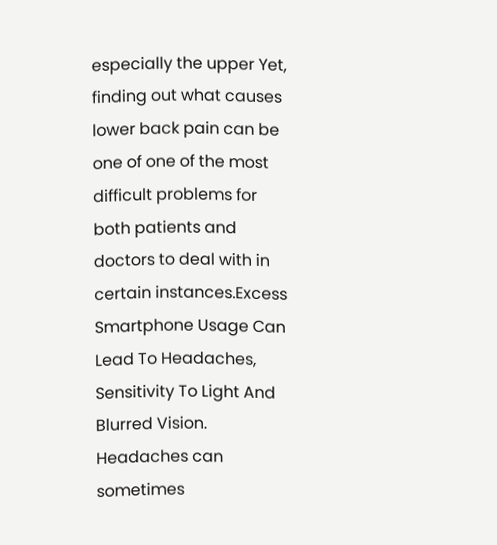especially the upper Yet, finding out what causes lower back pain can be one of one of the most difficult problems for both patients and doctors to deal with in certain instances.Excess Smartphone Usage Can Lead To Headaches, Sensitivity To Light And Blurred Vision. Headaches can sometimes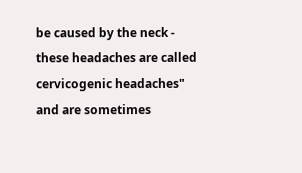be caused by the neck - these headaches are called cervicogenic headaches" and are sometimes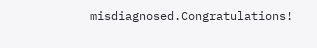misdiagnosed.Congratulations!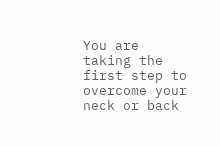You are taking the first step to overcome your neck or back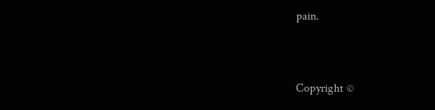pain.


Copyright ©